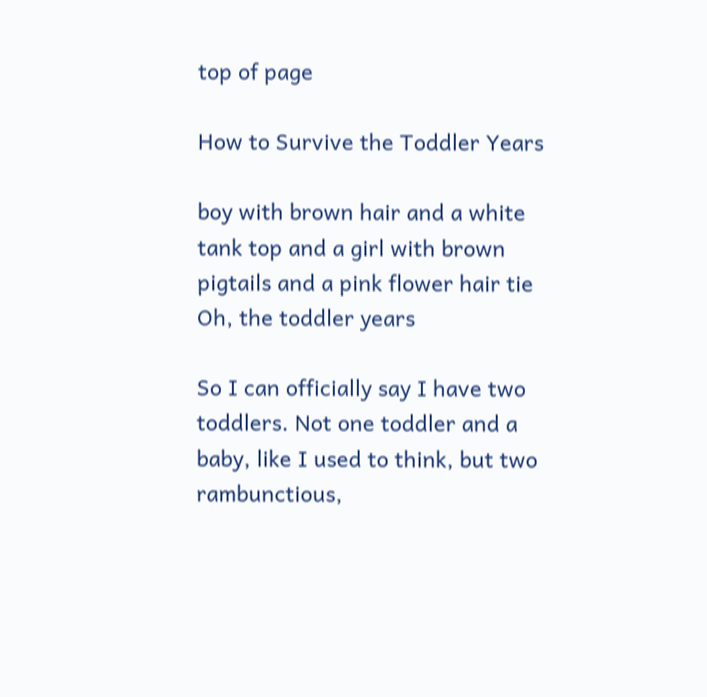top of page

How to Survive the Toddler Years

boy with brown hair and a white tank top and a girl with brown pigtails and a pink flower hair tie
Oh, the toddler years

So I can officially say I have two toddlers. Not one toddler and a baby, like I used to think, but two rambunctious,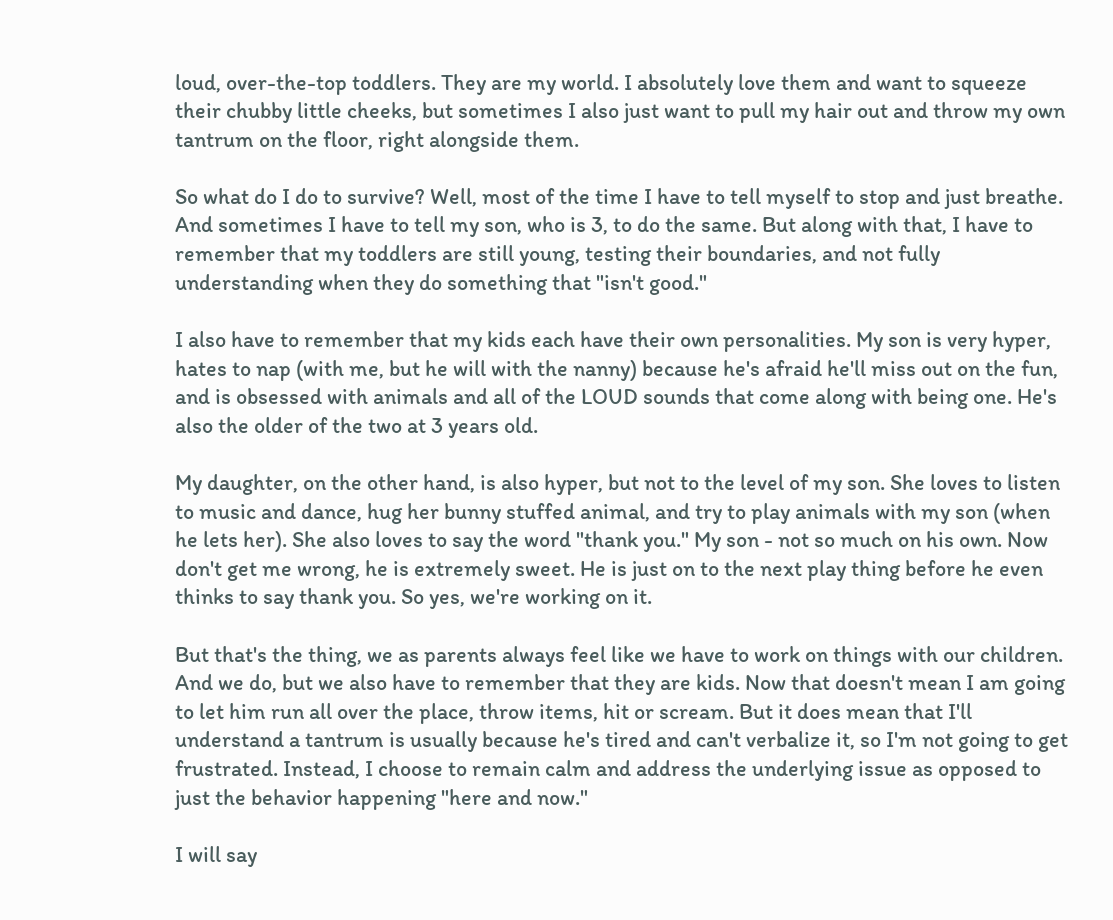loud, over-the-top toddlers. They are my world. I absolutely love them and want to squeeze their chubby little cheeks, but sometimes I also just want to pull my hair out and throw my own tantrum on the floor, right alongside them.

So what do I do to survive? Well, most of the time I have to tell myself to stop and just breathe. And sometimes I have to tell my son, who is 3, to do the same. But along with that, I have to remember that my toddlers are still young, testing their boundaries, and not fully understanding when they do something that "isn't good."

I also have to remember that my kids each have their own personalities. My son is very hyper, hates to nap (with me, but he will with the nanny) because he's afraid he'll miss out on the fun, and is obsessed with animals and all of the LOUD sounds that come along with being one. He's also the older of the two at 3 years old.

My daughter, on the other hand, is also hyper, but not to the level of my son. She loves to listen to music and dance, hug her bunny stuffed animal, and try to play animals with my son (when he lets her). She also loves to say the word "thank you." My son - not so much on his own. Now don't get me wrong, he is extremely sweet. He is just on to the next play thing before he even thinks to say thank you. So yes, we're working on it.

But that's the thing, we as parents always feel like we have to work on things with our children. And we do, but we also have to remember that they are kids. Now that doesn't mean I am going to let him run all over the place, throw items, hit or scream. But it does mean that I'll understand a tantrum is usually because he's tired and can't verbalize it, so I'm not going to get frustrated. Instead, I choose to remain calm and address the underlying issue as opposed to just the behavior happening "here and now."

I will say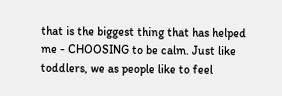that is the biggest thing that has helped me - CHOOSING to be calm. Just like toddlers, we as people like to feel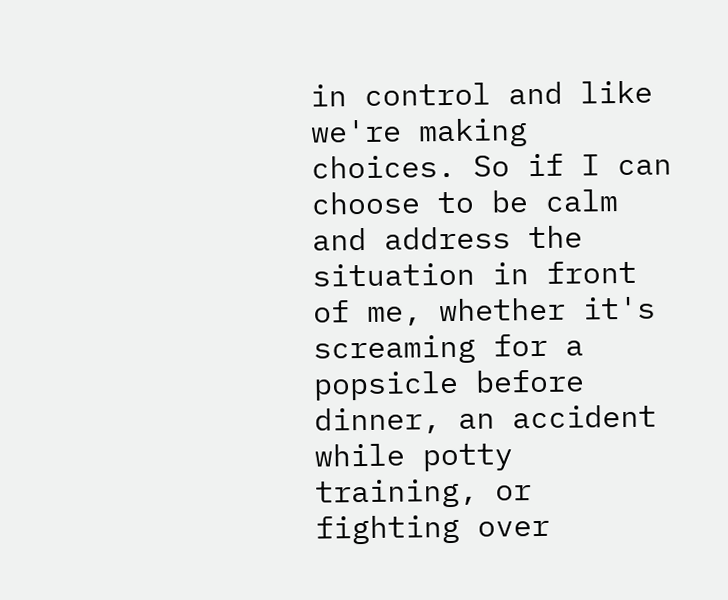in control and like we're making choices. So if I can choose to be calm and address the situation in front of me, whether it's screaming for a popsicle before dinner, an accident while potty training, or fighting over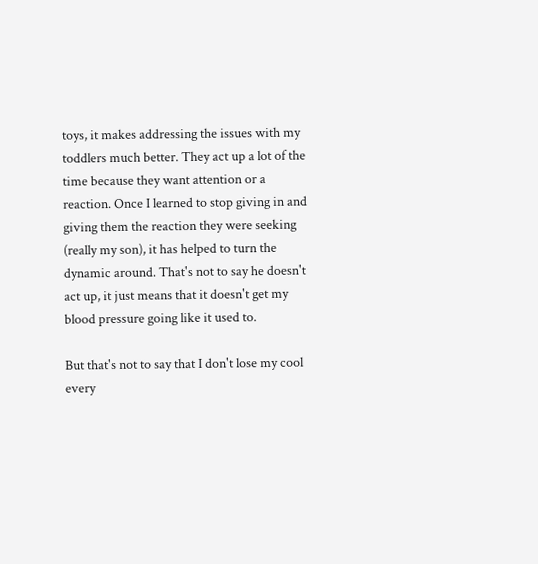toys, it makes addressing the issues with my toddlers much better. They act up a lot of the time because they want attention or a reaction. Once I learned to stop giving in and giving them the reaction they were seeking (really my son), it has helped to turn the dynamic around. That's not to say he doesn't act up, it just means that it doesn't get my blood pressure going like it used to.

But that's not to say that I don't lose my cool every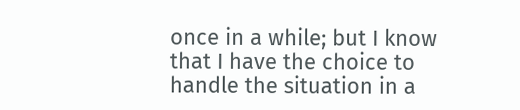once in a while; but I know that I have the choice to handle the situation in a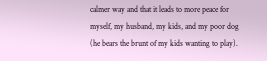calmer way and that it leads to more peace for myself, my husband, my kids, and my poor dog (he bears the brunt of my kids wanting to play).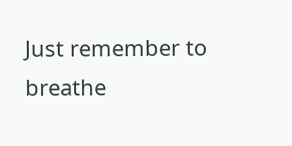Just remember to breathe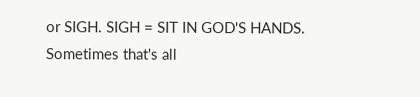or SIGH. SIGH = SIT IN GOD'S HANDS. Sometimes that's all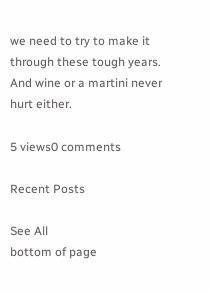we need to try to make it through these tough years. And wine or a martini never hurt either.

5 views0 comments

Recent Posts

See All
bottom of page